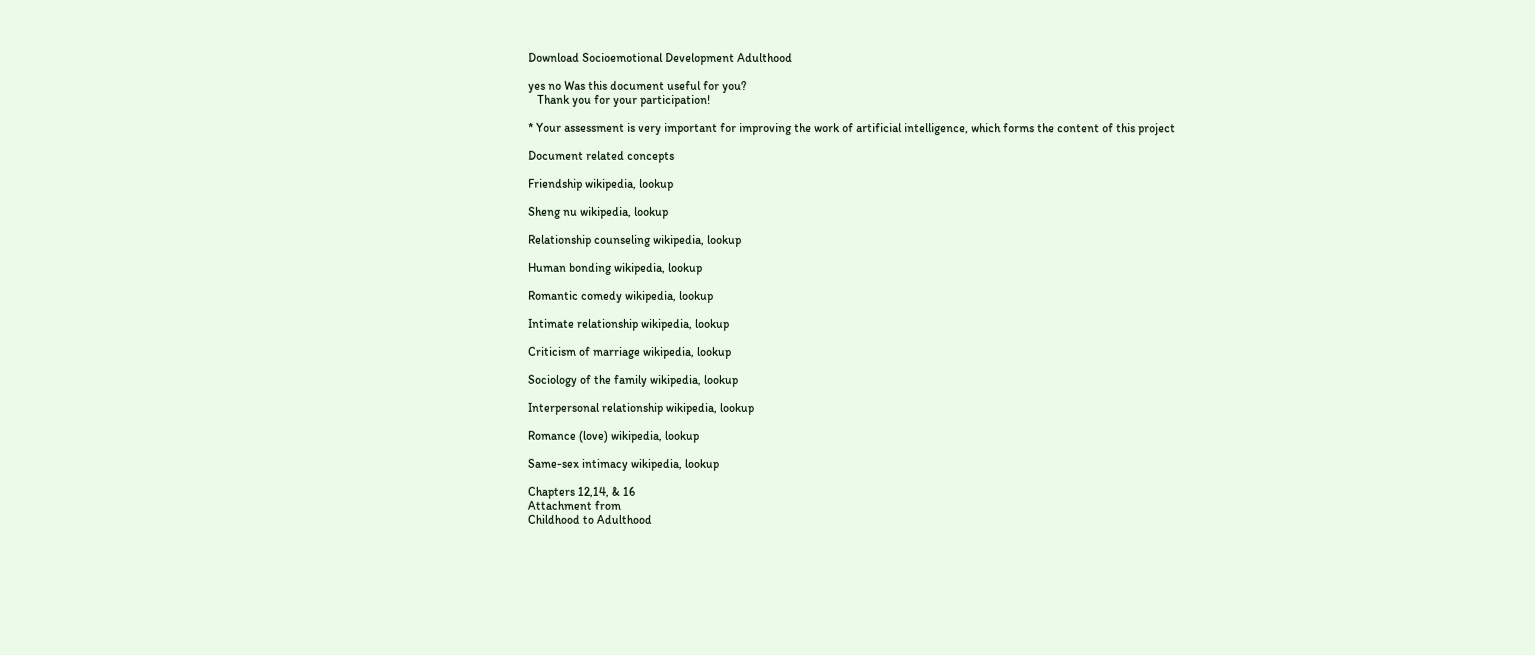Download Socioemotional Development Adulthood

yes no Was this document useful for you?
   Thank you for your participation!

* Your assessment is very important for improving the work of artificial intelligence, which forms the content of this project

Document related concepts

Friendship wikipedia, lookup

Sheng nu wikipedia, lookup

Relationship counseling wikipedia, lookup

Human bonding wikipedia, lookup

Romantic comedy wikipedia, lookup

Intimate relationship wikipedia, lookup

Criticism of marriage wikipedia, lookup

Sociology of the family wikipedia, lookup

Interpersonal relationship wikipedia, lookup

Romance (love) wikipedia, lookup

Same-sex intimacy wikipedia, lookup

Chapters 12,14, & 16
Attachment from
Childhood to Adulthood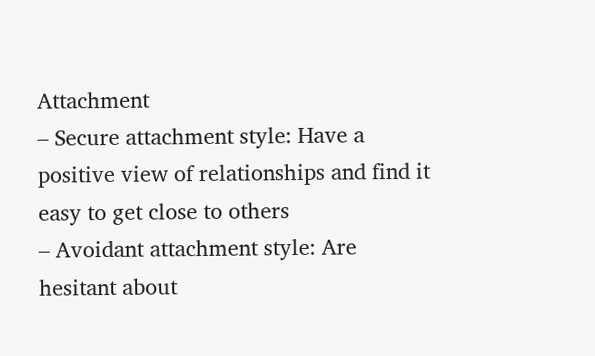Attachment
– Secure attachment style: Have a
positive view of relationships and find it
easy to get close to others
– Avoidant attachment style: Are
hesitant about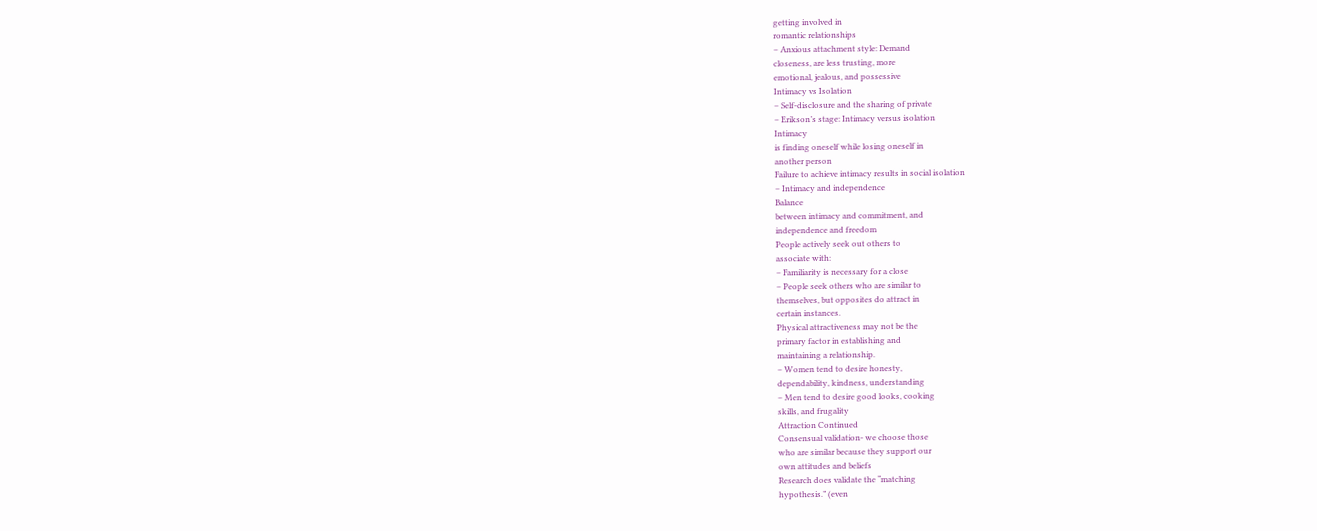getting involved in
romantic relationships
– Anxious attachment style: Demand
closeness, are less trusting, more
emotional, jealous, and possessive
Intimacy vs Isolation
– Self-disclosure and the sharing of private
– Erikson’s stage: Intimacy versus isolation
Intimacy
is finding oneself while losing oneself in
another person
Failure to achieve intimacy results in social isolation
– Intimacy and independence
Balance
between intimacy and commitment, and
independence and freedom
People actively seek out others to
associate with:
– Familiarity is necessary for a close
– People seek others who are similar to
themselves, but opposites do attract in
certain instances.
Physical attractiveness may not be the
primary factor in establishing and
maintaining a relationship.
– Women tend to desire honesty,
dependability, kindness, understanding
– Men tend to desire good looks, cooking
skills, and frugality
Attraction Continued
Consensual validation- we choose those
who are similar because they support our
own attitudes and beliefs
Research does validate the “matching
hypothesis.” (even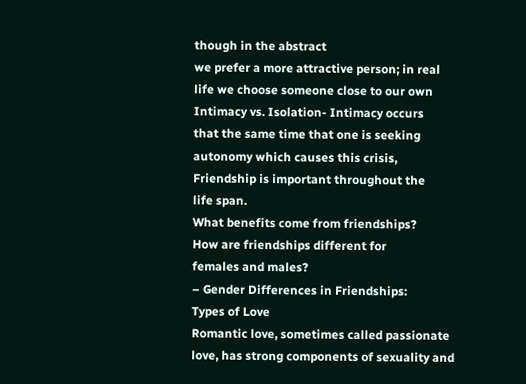though in the abstract
we prefer a more attractive person; in real
life we choose someone close to our own
Intimacy vs. Isolation- Intimacy occurs
that the same time that one is seeking
autonomy which causes this crisis,
Friendship is important throughout the
life span.
What benefits come from friendships?
How are friendships different for
females and males?
– Gender Differences in Friendships:
Types of Love
Romantic love, sometimes called passionate
love, has strong components of sexuality and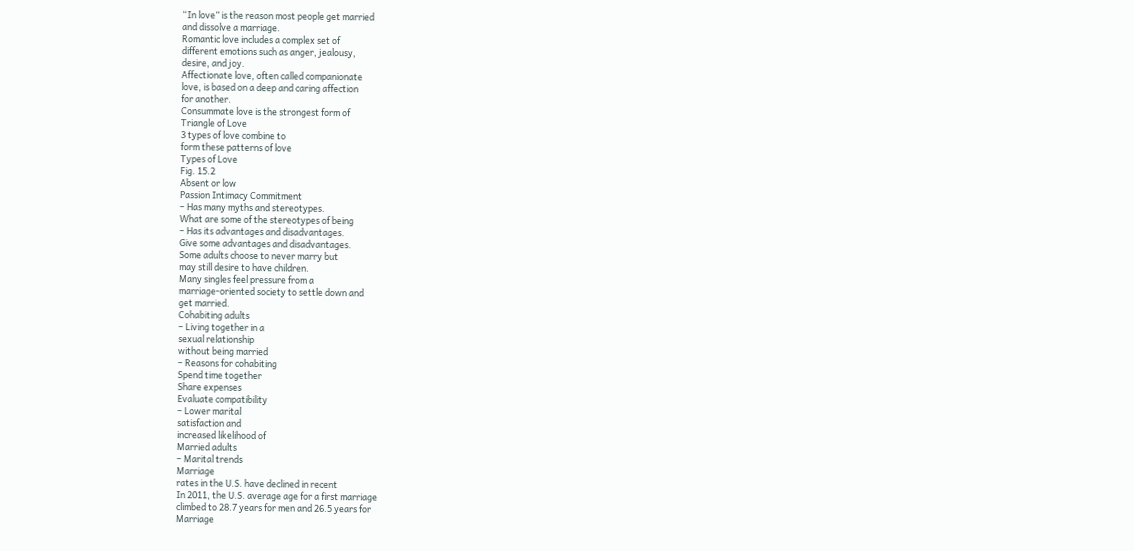“In love” is the reason most people get married
and dissolve a marriage.
Romantic love includes a complex set of
different emotions such as anger, jealousy,
desire, and joy.
Affectionate love, often called companionate
love, is based on a deep and caring affection
for another.
Consummate love is the strongest form of
Triangle of Love
3 types of love combine to
form these patterns of love
Types of Love
Fig. 15.2
Absent or low
Passion Intimacy Commitment
– Has many myths and stereotypes.
What are some of the stereotypes of being
– Has its advantages and disadvantages.
Give some advantages and disadvantages.
Some adults choose to never marry but
may still desire to have children.
Many singles feel pressure from a
marriage-oriented society to settle down and
get married.
Cohabiting adults
– Living together in a
sexual relationship
without being married
– Reasons for cohabiting
Spend time together
Share expenses
Evaluate compatibility
– Lower marital
satisfaction and
increased likelihood of
Married adults
– Marital trends
Marriage
rates in the U.S. have declined in recent
In 2011, the U.S. average age for a first marriage
climbed to 28.7 years for men and 26.5 years for
Marriage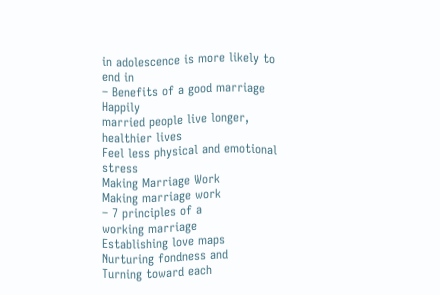in adolescence is more likely to end in
– Benefits of a good marriage
Happily
married people live longer, healthier lives
Feel less physical and emotional stress
Making Marriage Work
Making marriage work
– 7 principles of a
working marriage
Establishing love maps
Nurturing fondness and
Turning toward each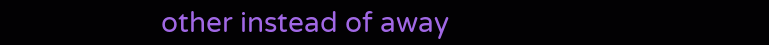other instead of away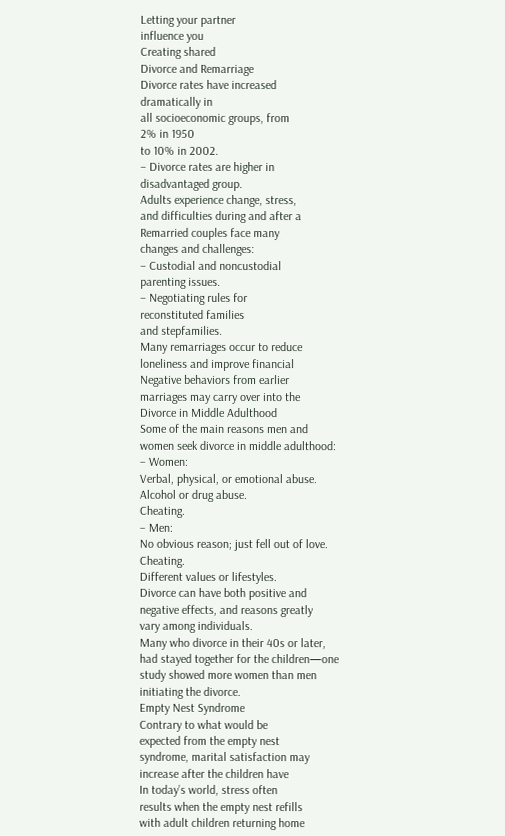Letting your partner
influence you
Creating shared
Divorce and Remarriage
Divorce rates have increased
dramatically in
all socioeconomic groups, from
2% in 1950
to 10% in 2002.
– Divorce rates are higher in
disadvantaged group.
Adults experience change, stress,
and difficulties during and after a
Remarried couples face many
changes and challenges:
– Custodial and noncustodial
parenting issues.
– Negotiating rules for
reconstituted families
and stepfamilies.
Many remarriages occur to reduce
loneliness and improve financial
Negative behaviors from earlier
marriages may carry over into the
Divorce in Middle Adulthood
Some of the main reasons men and
women seek divorce in middle adulthood:
– Women:
Verbal, physical, or emotional abuse.
Alcohol or drug abuse.
Cheating.
– Men:
No obvious reason; just fell out of love.
Cheating.
Different values or lifestyles.
Divorce can have both positive and
negative effects, and reasons greatly
vary among individuals.
Many who divorce in their 40s or later,
had stayed together for the children—one
study showed more women than men
initiating the divorce.
Empty Nest Syndrome
Contrary to what would be
expected from the empty nest
syndrome, marital satisfaction may
increase after the children have
In today’s world, stress often
results when the empty nest refills
with adult children returning home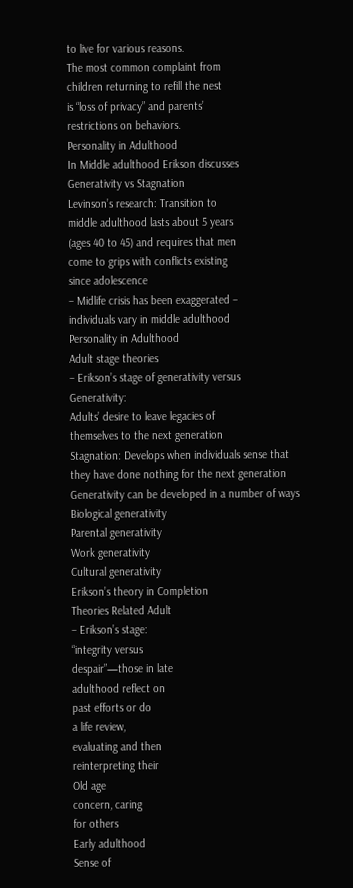to live for various reasons.
The most common complaint from
children returning to refill the nest
is “loss of privacy” and parents’
restrictions on behaviors.
Personality in Adulthood
In Middle adulthood Erikson discusses
Generativity vs Stagnation
Levinson’s research: Transition to
middle adulthood lasts about 5 years
(ages 40 to 45) and requires that men
come to grips with conflicts existing
since adolescence
– Midlife crisis has been exaggerated –
individuals vary in middle adulthood
Personality in Adulthood
Adult stage theories
– Erikson’s stage of generativity versus
Generativity:
Adults’ desire to leave legacies of
themselves to the next generation
Stagnation: Develops when individuals sense that
they have done nothing for the next generation
Generativity can be developed in a number of ways
Biological generativity
Parental generativity
Work generativity
Cultural generativity
Erikson’s theory in Completion
Theories Related Adult
– Erikson’s stage:
“integrity versus
despair”—those in late
adulthood reflect on
past efforts or do
a life review,
evaluating and then
reinterpreting their
Old age
concern, caring
for others
Early adulthood
Sense of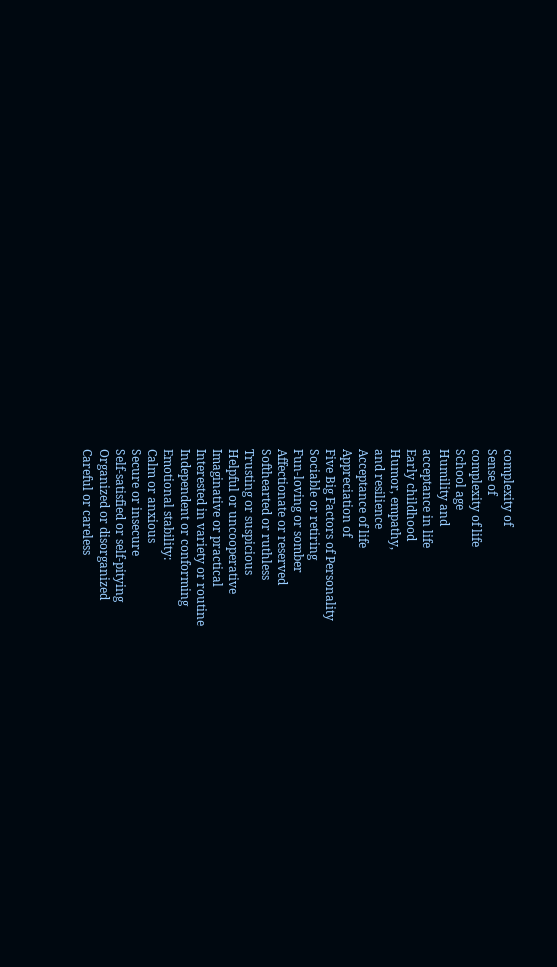complexity of
Sense of
complexity of life
School age
Humility and
acceptance in life
Early childhood
Humor, empathy,
and resilience
Acceptance of life
Appreciation of
Five Big Factors of Personality
Sociable or retiring
Fun-loving or somber
Affectionate or reserved
Softhearted or ruthless
Trusting or suspicious
Helpful or uncooperative
Imaginative or practical
Interested in variety or routine
Independent or conforming
Emotional stability:
Calm or anxious
Secure or insecure
Self-satisfied or self-pitying
Organized or disorganized
Careful or careless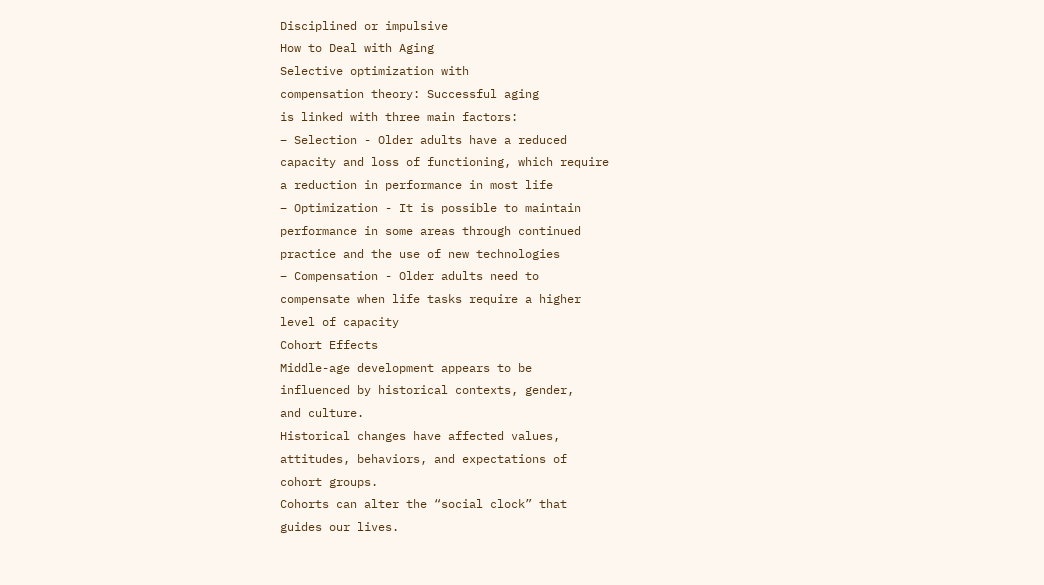Disciplined or impulsive
How to Deal with Aging
Selective optimization with
compensation theory: Successful aging
is linked with three main factors:
– Selection - Older adults have a reduced
capacity and loss of functioning, which require
a reduction in performance in most life
– Optimization - It is possible to maintain
performance in some areas through continued
practice and the use of new technologies
– Compensation - Older adults need to
compensate when life tasks require a higher
level of capacity
Cohort Effects
Middle-age development appears to be
influenced by historical contexts, gender,
and culture.
Historical changes have affected values,
attitudes, behaviors, and expectations of
cohort groups.
Cohorts can alter the “social clock” that
guides our lives.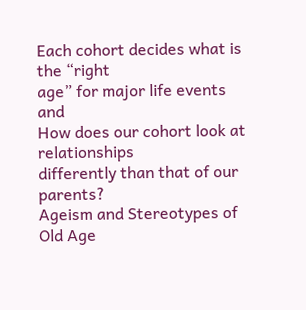Each cohort decides what is the “right
age” for major life events and
How does our cohort look at relationships
differently than that of our parents?
Ageism and Stereotypes of
Old Age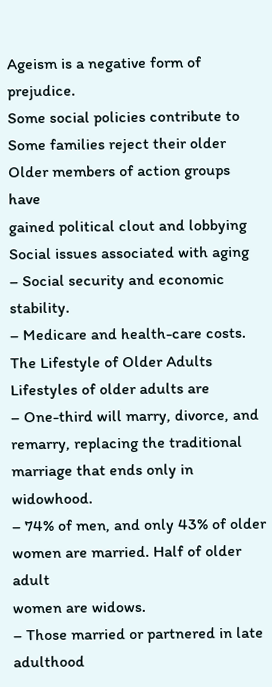Ageism is a negative form of prejudice.
Some social policies contribute to
Some families reject their older
Older members of action groups have
gained political clout and lobbying
Social issues associated with aging
– Social security and economic stability.
– Medicare and health-care costs.
The Lifestyle of Older Adults
Lifestyles of older adults are
– One-third will marry, divorce, and
remarry, replacing the traditional
marriage that ends only in widowhood.
– 74% of men, and only 43% of older
women are married. Half of older adult
women are widows.
– Those married or partnered in late
adulthood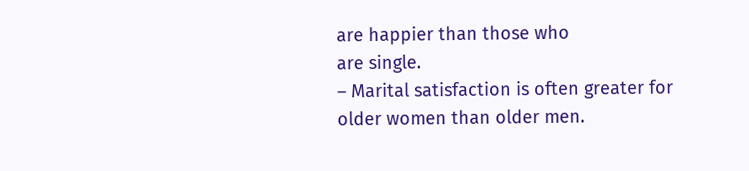are happier than those who
are single.
– Marital satisfaction is often greater for
older women than older men.